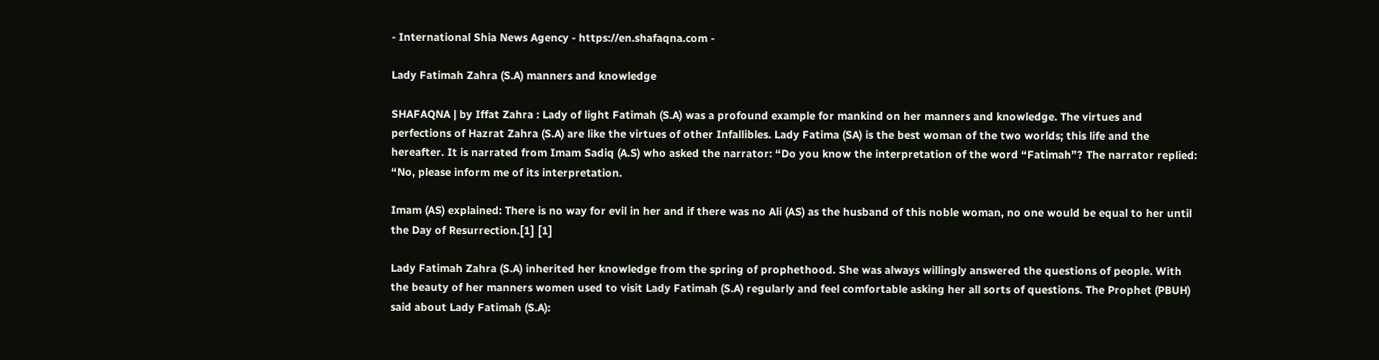- International Shia News Agency - https://en.shafaqna.com -

Lady Fatimah Zahra (S.A) manners and knowledge

SHAFAQNA | by Iffat Zahra : Lady of light Fatimah (S.A) was a profound example for mankind on her manners and knowledge. The virtues and perfections of Hazrat Zahra (S.A) are like the virtues of other Infallibles. Lady Fatima (SA) is the best woman of the two worlds; this life and the hereafter. It is narrated from Imam Sadiq (A.S) who asked the narrator: “Do you know the interpretation of the word “Fatimah”? The narrator replied: “No, please inform me of its interpretation.

Imam (AS) explained: There is no way for evil in her and if there was no Ali (AS) as the husband of this noble woman, no one would be equal to her until the Day of Resurrection.[1] [1]

Lady Fatimah Zahra (S.A) inherited her knowledge from the spring of prophethood. She was always willingly answered the questions of people. With the beauty of her manners women used to visit Lady Fatimah (S.A) regularly and feel comfortable asking her all sorts of questions. The Prophet (PBUH) said about Lady Fatimah (S.A):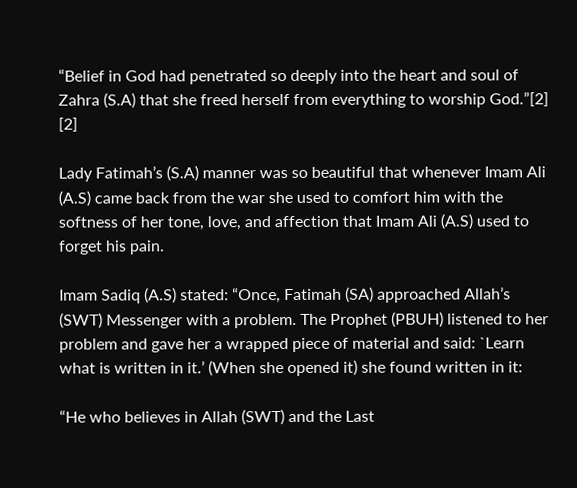“Belief in God had penetrated so deeply into the heart and soul of Zahra (S.A) that she freed herself from everything to worship God.”[2] [2]

Lady Fatimah’s (S.A) manner was so beautiful that whenever Imam Ali (A.S) came back from the war she used to comfort him with the softness of her tone, love, and affection that Imam Ali (A.S) used to forget his pain.

Imam Sadiq (A.S) stated: “Once, Fatimah (SA) approached Allah’s (SWT) Messenger with a problem. The Prophet (PBUH) listened to her problem and gave her a wrapped piece of material and said: `Learn what is written in it.’ (When she opened it) she found written in it:

“He who believes in Allah (SWT) and the Last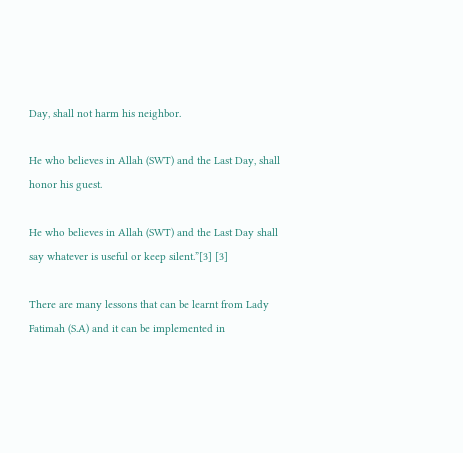Day, shall not harm his neighbor.

He who believes in Allah (SWT) and the Last Day, shall honor his guest.

He who believes in Allah (SWT) and the Last Day shall say whatever is useful or keep silent.”[3] [3]

There are many lessons that can be learnt from Lady Fatimah (S.A) and it can be implemented in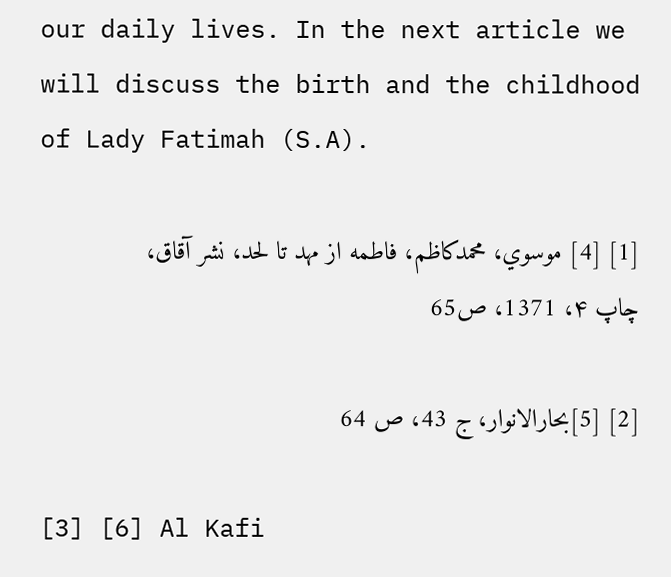our daily lives. In the next article we will discuss the birth and the childhood of Lady Fatimah (S.A).

[1] [4] موسوي، محمدكاظم، فاطمه از مهد تا لحد، نشر آقاق، چاپ ۴، 1371، ص65

[2] [5]بحارالانوار، ج 43، ص 64

[3] [6] Al Kafi